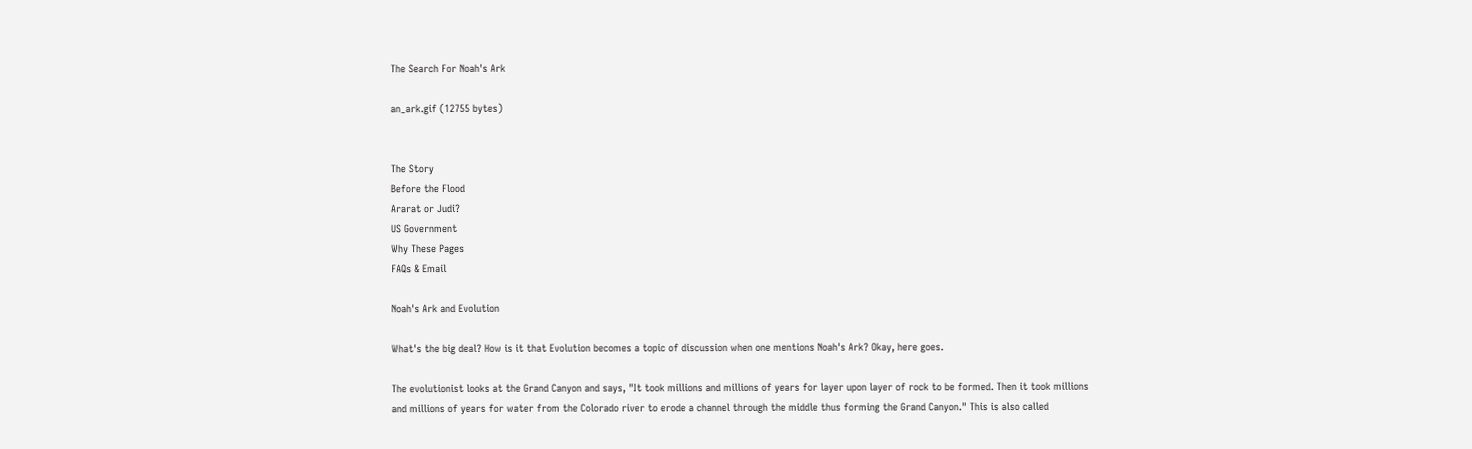The Search For Noah's Ark

an_ark.gif (12755 bytes)


The Story
Before the Flood
Ararat or Judi?
US Government
Why These Pages
FAQs & Email

Noah's Ark and Evolution

What's the big deal? How is it that Evolution becomes a topic of discussion when one mentions Noah's Ark? Okay, here goes.

The evolutionist looks at the Grand Canyon and says, "It took millions and millions of years for layer upon layer of rock to be formed. Then it took millions and millions of years for water from the Colorado river to erode a channel through the middle thus forming the Grand Canyon." This is also called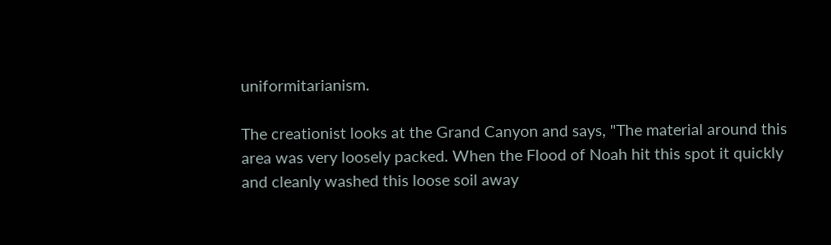uniformitarianism.

The creationist looks at the Grand Canyon and says, "The material around this area was very loosely packed. When the Flood of Noah hit this spot it quickly and cleanly washed this loose soil away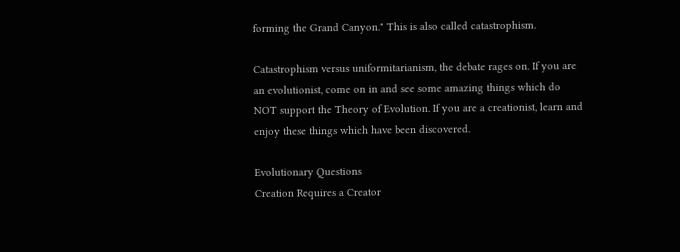forming the Grand Canyon." This is also called catastrophism.

Catastrophism versus uniformitarianism, the debate rages on. If you are an evolutionist, come on in and see some amazing things which do NOT support the Theory of Evolution. If you are a creationist, learn and enjoy these things which have been discovered.

Evolutionary Questions
Creation Requires a Creator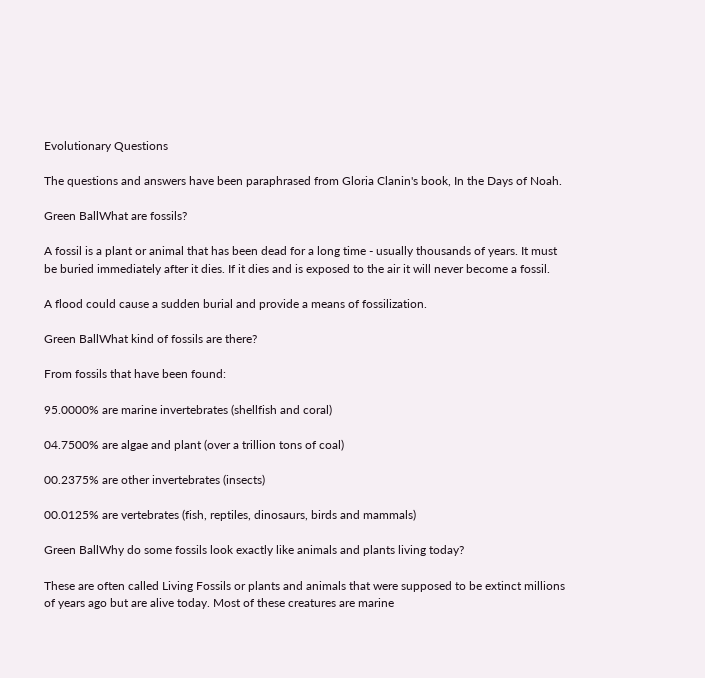Evolutionary Questions

The questions and answers have been paraphrased from Gloria Clanin's book, In the Days of Noah.

Green BallWhat are fossils?

A fossil is a plant or animal that has been dead for a long time - usually thousands of years. It must be buried immediately after it dies. If it dies and is exposed to the air it will never become a fossil.

A flood could cause a sudden burial and provide a means of fossilization.

Green BallWhat kind of fossils are there?

From fossils that have been found:

95.0000% are marine invertebrates (shellfish and coral)

04.7500% are algae and plant (over a trillion tons of coal)

00.2375% are other invertebrates (insects)

00.0125% are vertebrates (fish, reptiles, dinosaurs, birds and mammals)

Green BallWhy do some fossils look exactly like animals and plants living today?

These are often called Living Fossils or plants and animals that were supposed to be extinct millions of years ago but are alive today. Most of these creatures are marine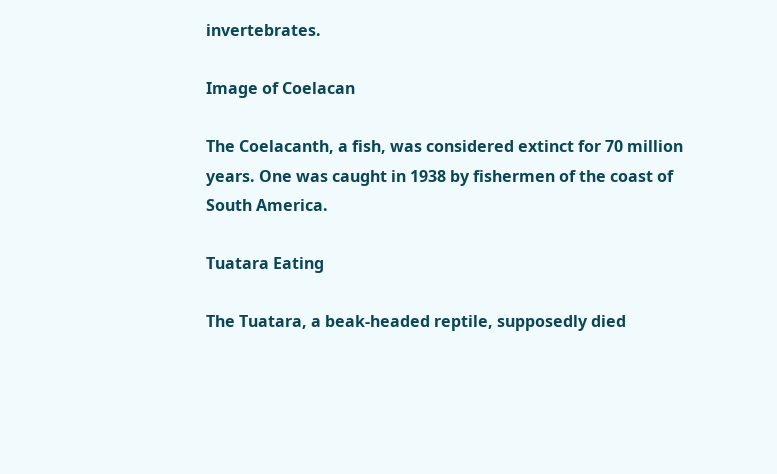invertebrates.

Image of Coelacan

The Coelacanth, a fish, was considered extinct for 70 million years. One was caught in 1938 by fishermen of the coast of South America.

Tuatara Eating

The Tuatara, a beak-headed reptile, supposedly died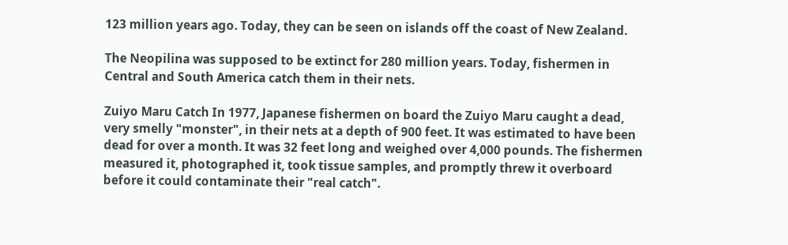123 million years ago. Today, they can be seen on islands off the coast of New Zealand.

The Neopilina was supposed to be extinct for 280 million years. Today, fishermen in Central and South America catch them in their nets.

Zuiyo Maru Catch In 1977, Japanese fishermen on board the Zuiyo Maru caught a dead, very smelly "monster", in their nets at a depth of 900 feet. It was estimated to have been dead for over a month. It was 32 feet long and weighed over 4,000 pounds. The fishermen measured it, photographed it, took tissue samples, and promptly threw it overboard before it could contaminate their "real catch".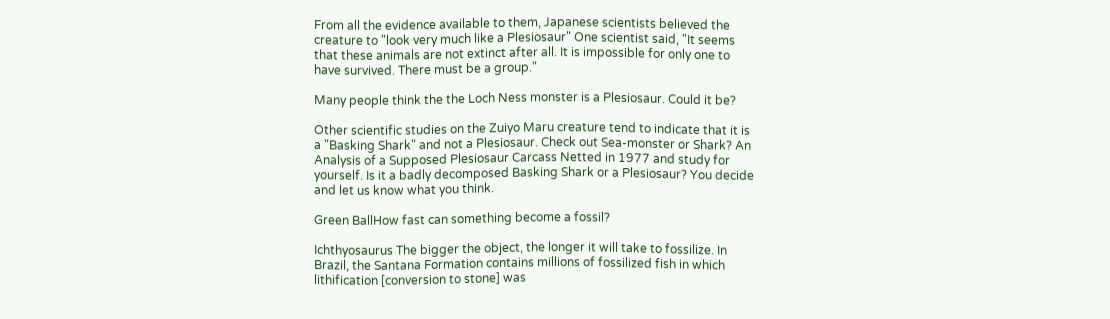From all the evidence available to them, Japanese scientists believed the creature to "look very much like a Plesiosaur" One scientist said, "It seems that these animals are not extinct after all. It is impossible for only one to have survived. There must be a group."

Many people think the the Loch Ness monster is a Plesiosaur. Could it be?

Other scientific studies on the Zuiyo Maru creature tend to indicate that it is a "Basking Shark" and not a Plesiosaur. Check out Sea-monster or Shark? An Analysis of a Supposed Plesiosaur Carcass Netted in 1977 and study for yourself. Is it a badly decomposed Basking Shark or a Plesiosaur? You decide and let us know what you think.

Green BallHow fast can something become a fossil?

Ichthyosaurus The bigger the object, the longer it will take to fossilize. In Brazil, the Santana Formation contains millions of fossilized fish in which lithification [conversion to stone] was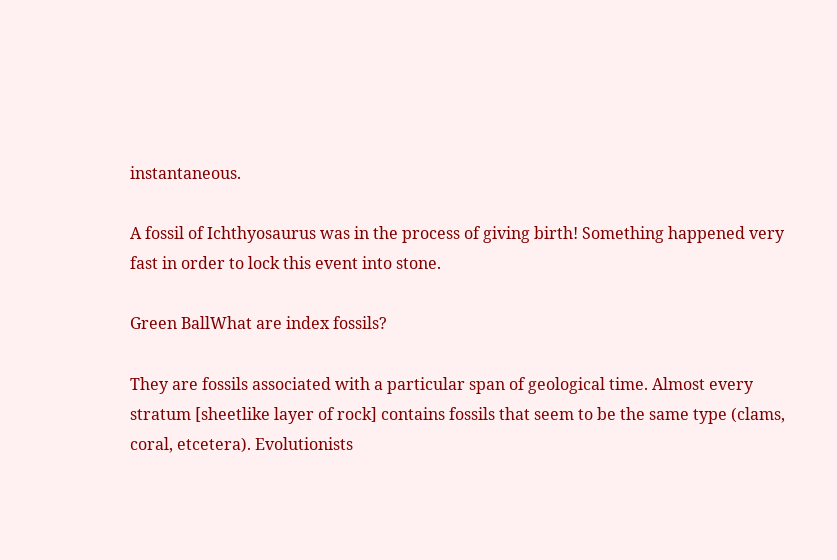instantaneous.

A fossil of Ichthyosaurus was in the process of giving birth! Something happened very fast in order to lock this event into stone.

Green BallWhat are index fossils?

They are fossils associated with a particular span of geological time. Almost every stratum [sheetlike layer of rock] contains fossils that seem to be the same type (clams, coral, etcetera). Evolutionists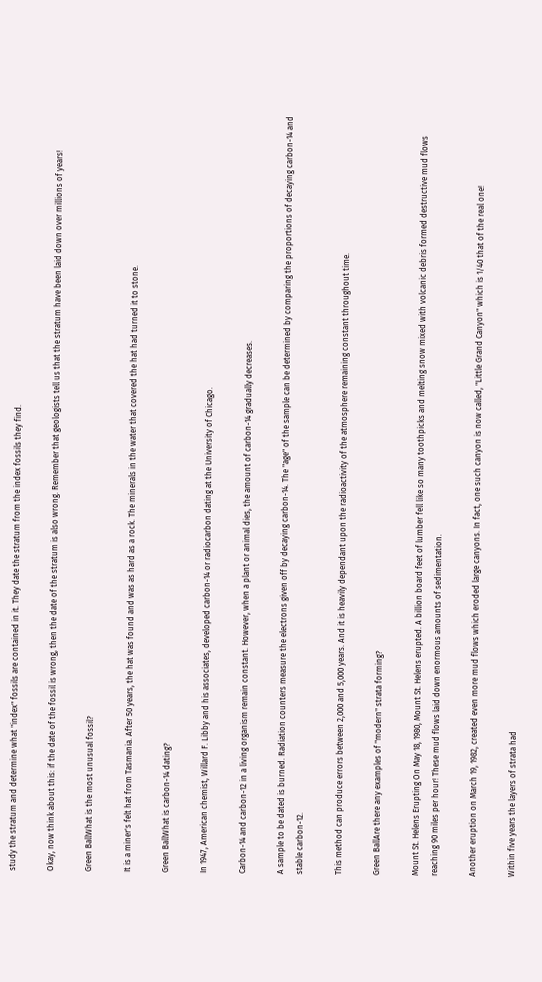study the stratum and determine what "index" fossils are contained in it. They date the stratum from the index fossils they find.

Okay, now think about this: if the date of the fossil is wrong, then the date of the stratum is also wrong. Remember that geologists tell us that the stratum have been laid down over millions of years!

Green BallWhat is the most unusual fossil?

It is a miner's felt hat from Tasmania. After 50 years, the hat was found and was as hard as a rock. The minerals in the water that covered the hat had turned it to stone.

Green BallWhat is carbon-14 dating?

In 1947, American chemist, Willard F. Libby and his associates, developed carbon-14 or radiocarbon dating at the University of Chicago.

Carbon-14 and carbon-12 in a living organism remain constant. However, when a plant or animal dies, the amount of carbon-14 gradually decreases.

A sample to be dated is burned. Radiation counters measure the electrons given off by decaying carbon-14. The "age" of the sample can be determined by comparing the proportions of decaying carbon-14 and stable carbon-12.

This method can produce errors between 2,000 and 5,000 years. And it is heavily dependant upon the radioactivity of the atmosphere remaining constant throughout time.

Green BallAre there any examples of "modern" strata forming?

Mount St. Helens Erupting On May 18, 1980, Mount St. Helens erupted. A billion board feet of lumber fell like so many toothpicks and melting snow mixed with volcanic debris formed destructive mud flows reaching 90 miles per hour! These mud flows laid down enormous amounts of sedimentation.

Another eruption on March 19, 1982, created even more mud flows which eroded large canyons. In fact, one such canyon is now called, "Little Grand Canyon" which is 1/40 that of the real one!

Within five years the layers of strata had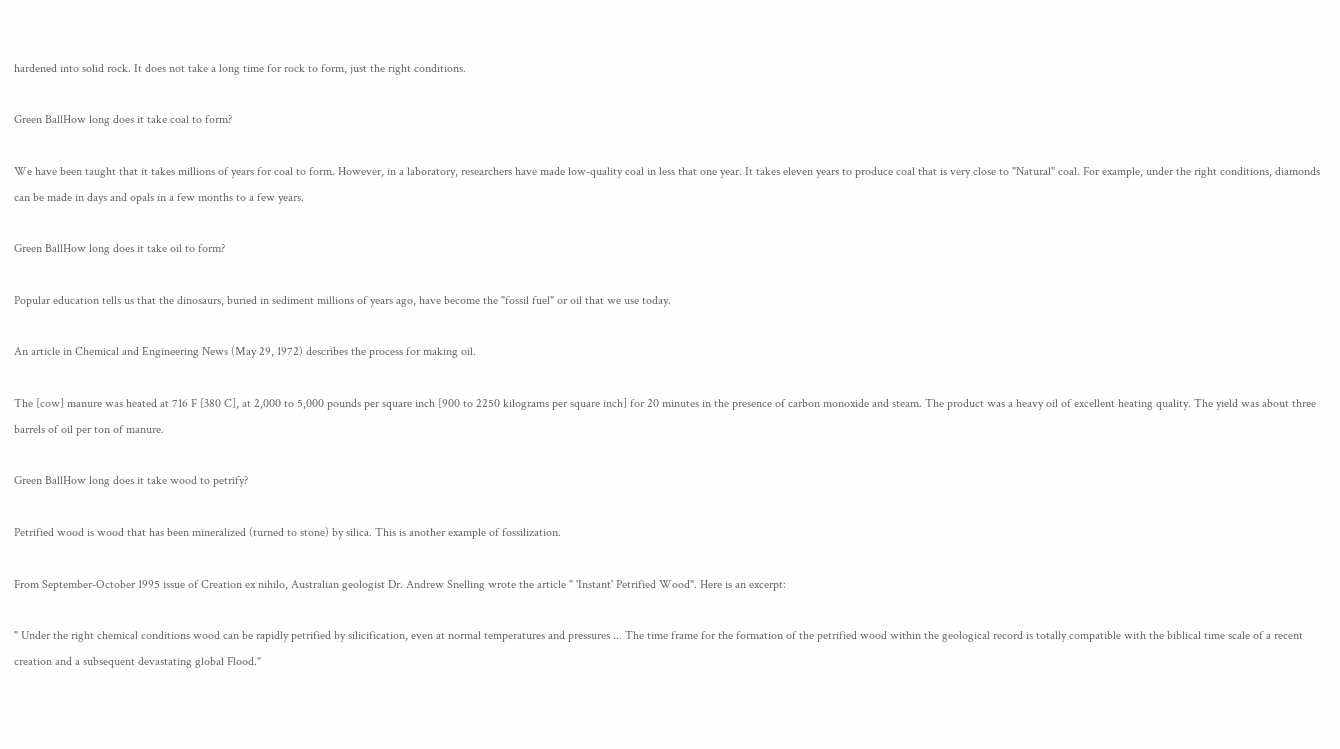hardened into solid rock. It does not take a long time for rock to form, just the right conditions.

Green BallHow long does it take coal to form?

We have been taught that it takes millions of years for coal to form. However, in a laboratory, researchers have made low-quality coal in less that one year. It takes eleven years to produce coal that is very close to "Natural" coal. For example, under the right conditions, diamonds can be made in days and opals in a few months to a few years.

Green BallHow long does it take oil to form?

Popular education tells us that the dinosaurs, buried in sediment millions of years ago, have become the "fossil fuel" or oil that we use today.

An article in Chemical and Engineering News (May 29, 1972) describes the process for making oil.

The [cow] manure was heated at 716 F [380 C], at 2,000 to 5,000 pounds per square inch [900 to 2250 kilograms per square inch] for 20 minutes in the presence of carbon monoxide and steam. The product was a heavy oil of excellent heating quality. The yield was about three barrels of oil per ton of manure.

Green BallHow long does it take wood to petrify?

Petrified wood is wood that has been mineralized (turned to stone) by silica. This is another example of fossilization.

From September-October 1995 issue of Creation ex nihilo, Australian geologist Dr. Andrew Snelling wrote the article " 'Instant' Petrified Wood". Here is an excerpt:

" Under the right chemical conditions wood can be rapidly petrified by silicification, even at normal temperatures and pressures ... The time frame for the formation of the petrified wood within the geological record is totally compatible with the biblical time scale of a recent creation and a subsequent devastating global Flood."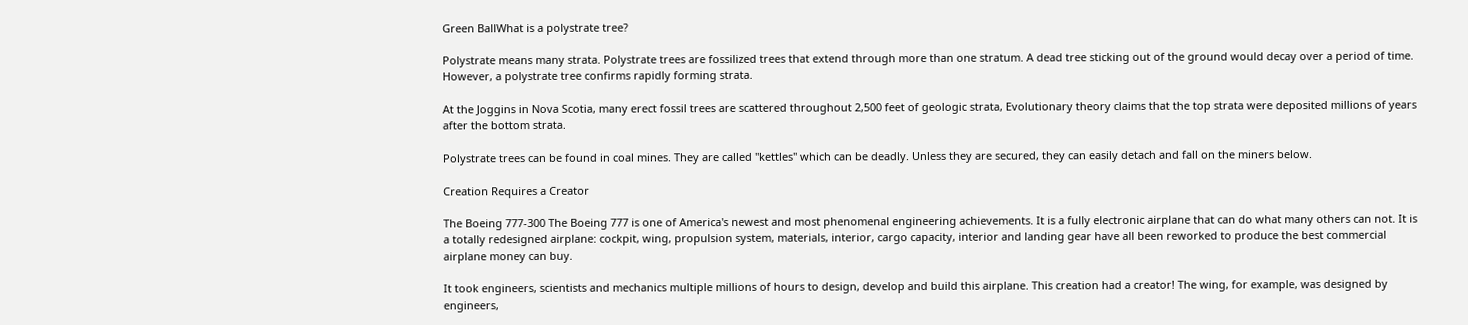Green BallWhat is a polystrate tree?

Polystrate means many strata. Polystrate trees are fossilized trees that extend through more than one stratum. A dead tree sticking out of the ground would decay over a period of time. However, a polystrate tree confirms rapidly forming strata.

At the Joggins in Nova Scotia, many erect fossil trees are scattered throughout 2,500 feet of geologic strata, Evolutionary theory claims that the top strata were deposited millions of years after the bottom strata.

Polystrate trees can be found in coal mines. They are called "kettles" which can be deadly. Unless they are secured, they can easily detach and fall on the miners below.

Creation Requires a Creator

The Boeing 777-300 The Boeing 777 is one of America's newest and most phenomenal engineering achievements. It is a fully electronic airplane that can do what many others can not. It is a totally redesigned airplane: cockpit, wing, propulsion system, materials, interior, cargo capacity, interior and landing gear have all been reworked to produce the best commercial airplane money can buy.

It took engineers, scientists and mechanics multiple millions of hours to design, develop and build this airplane. This creation had a creator! The wing, for example, was designed by engineers,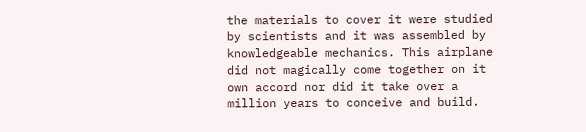the materials to cover it were studied by scientists and it was assembled by knowledgeable mechanics. This airplane did not magically come together on it own accord nor did it take over a million years to conceive and build.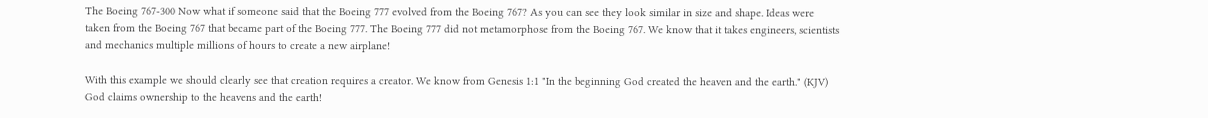The Boeing 767-300 Now what if someone said that the Boeing 777 evolved from the Boeing 767? As you can see they look similar in size and shape. Ideas were taken from the Boeing 767 that became part of the Boeing 777. The Boeing 777 did not metamorphose from the Boeing 767. We know that it takes engineers, scientists and mechanics multiple millions of hours to create a new airplane!

With this example we should clearly see that creation requires a creator. We know from Genesis 1:1 "In the beginning God created the heaven and the earth." (KJV) God claims ownership to the heavens and the earth!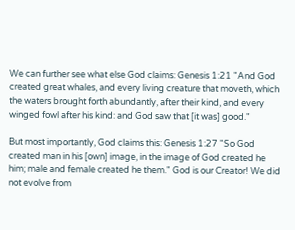We can further see what else God claims: Genesis 1:21 "And God created great whales, and every living creature that moveth, which the waters brought forth abundantly, after their kind, and every winged fowl after his kind: and God saw that [it was] good."

But most importantly, God claims this: Genesis 1:27 "So God created man in his [own] image, in the image of God created he him; male and female created he them." God is our Creator! We did not evolve from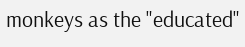monkeys as the "educated"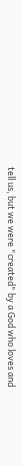tell us, but we were "created" by a God who loves and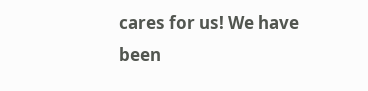cares for us! We have been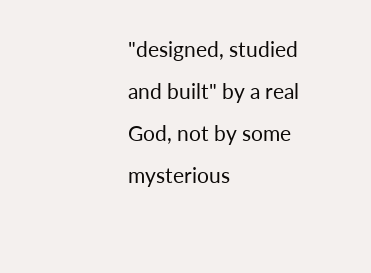"designed, studied and built" by a real God, not by some mysterious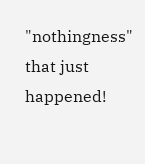"nothingness" that just happened!